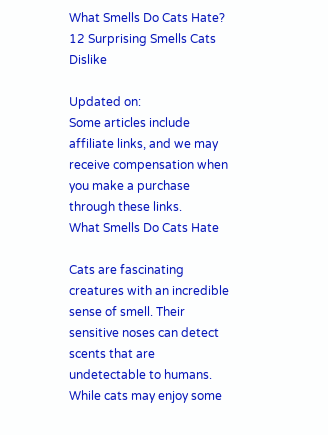What Smells Do Cats Hate? 12 Surprising Smells Cats Dislike

Updated on:
Some articles include affiliate links, and we may receive compensation when you make a purchase through these links.
What Smells Do Cats Hate

Cats are fascinating creatures with an incredible sense of smell. Their sensitive noses can detect scents that are undetectable to humans. While cats may enjoy some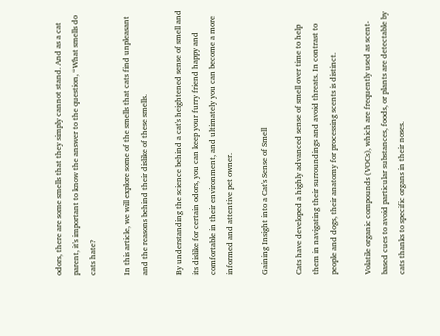odors, there are some smells that they simply cannot stand. And as a cat parent, it's important to know the answer to the question, “What smells do cats hate?

In this article, we will explore some of the smells that cats find unpleasant and the reasons behind their dislike of these smells.

By understanding the science behind a cat's heightened sense of smell and its dislike for certain odors, you can keep your furry friend happy and comfortable in their environment, and ultimately you can become a more informed and attentive pet owner.

Gaining Insight into a Cat's Sense of Smell

Cats have developed a highly advanced sense of smell over time to help them in navigating their surroundings and avoid threats. In contrast to people and dogs, their anatomy for processing scents is distinct.

Volatile organic compounds (VOCs), which are frequently used as scent-based cues to avoid particular substances, foods, or plants are detectable by cats thanks to specific organs in their noses.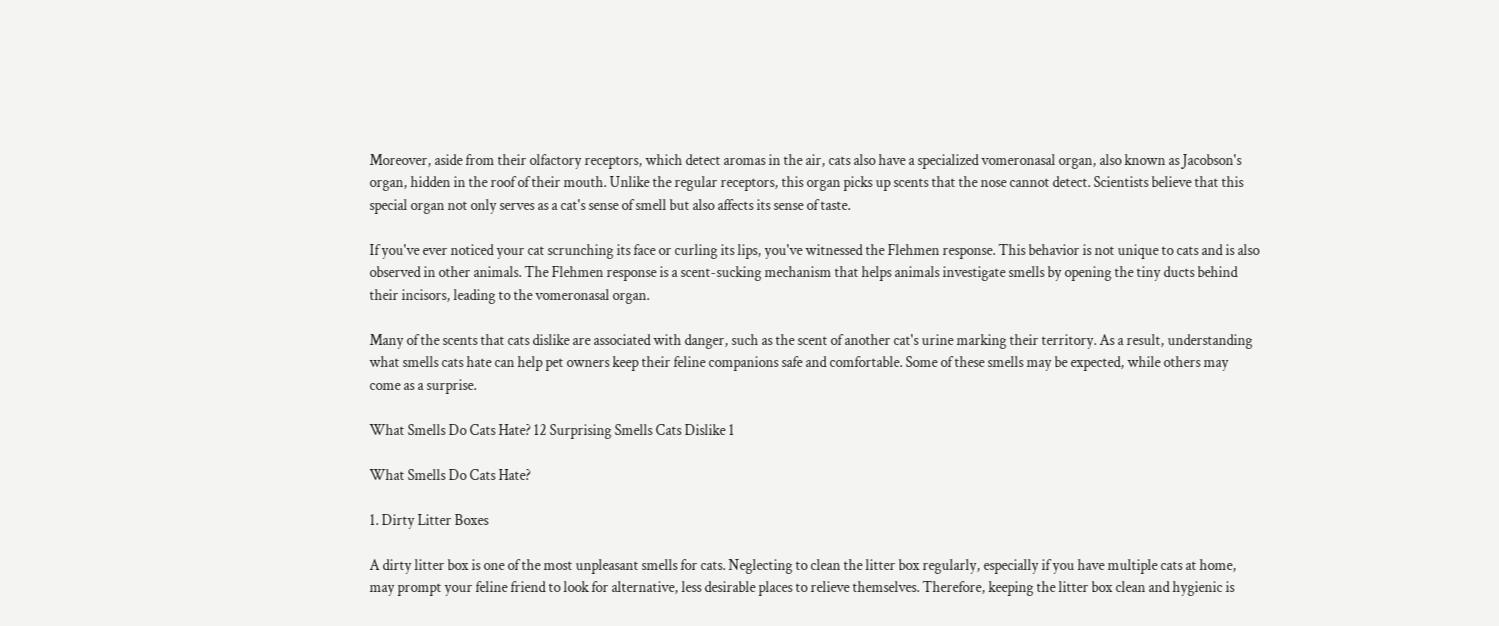Moreover, aside from their olfactory receptors, which detect aromas in the air, cats also have a specialized vomeronasal organ, also known as Jacobson's organ, hidden in the roof of their mouth. Unlike the regular receptors, this organ picks up scents that the nose cannot detect. Scientists believe that this special organ not only serves as a cat's sense of smell but also affects its sense of taste.

If you've ever noticed your cat scrunching its face or curling its lips, you've witnessed the Flehmen response. This behavior is not unique to cats and is also observed in other animals. The Flehmen response is a scent-sucking mechanism that helps animals investigate smells by opening the tiny ducts behind their incisors, leading to the vomeronasal organ.

Many of the scents that cats dislike are associated with danger, such as the scent of another cat's urine marking their territory. As a result, understanding what smells cats hate can help pet owners keep their feline companions safe and comfortable. Some of these smells may be expected, while others may come as a surprise.

What Smells Do Cats Hate? 12 Surprising Smells Cats Dislike 1

What Smells Do Cats Hate?

1. Dirty Litter Boxes

A dirty litter box is one of the most unpleasant smells for cats. Neglecting to clean the litter box regularly, especially if you have multiple cats at home, may prompt your feline friend to look for alternative, less desirable places to relieve themselves. Therefore, keeping the litter box clean and hygienic is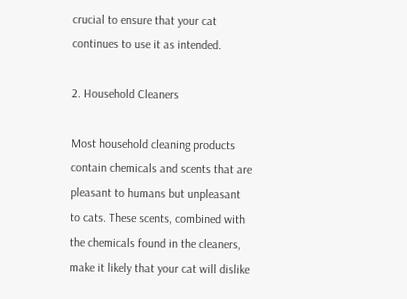crucial to ensure that your cat continues to use it as intended.

2. Household Cleaners

Most household cleaning products contain chemicals and scents that are pleasant to humans but unpleasant to cats. These scents, combined with the chemicals found in the cleaners, make it likely that your cat will dislike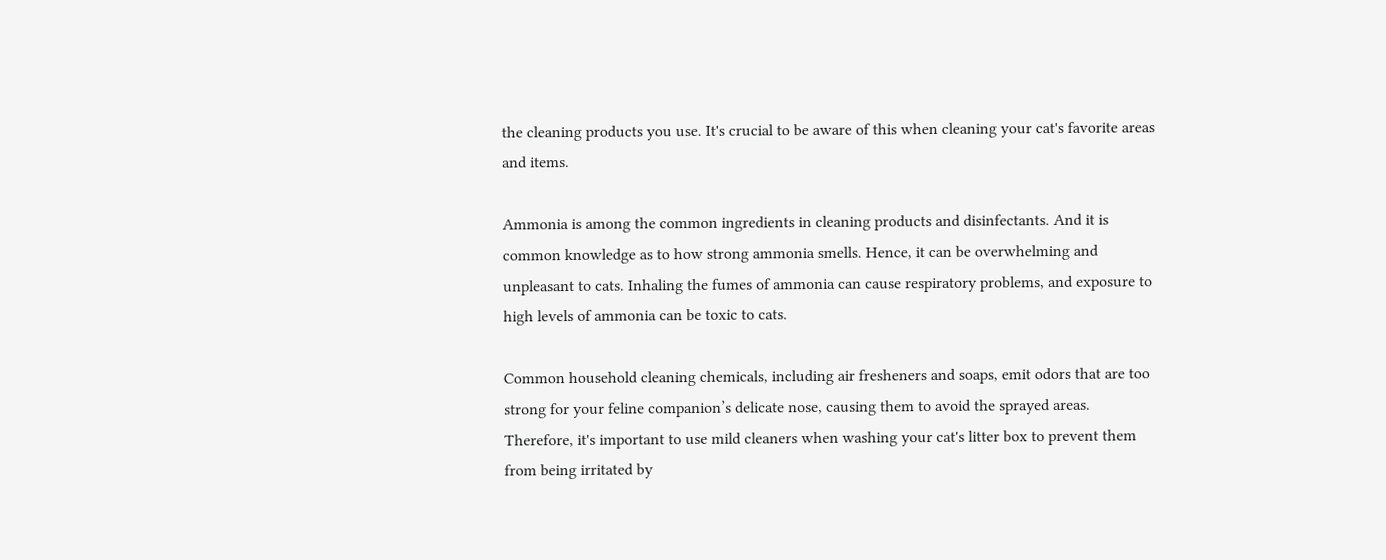the cleaning products you use. It's crucial to be aware of this when cleaning your cat's favorite areas and items.

Ammonia is among the common ingredients in cleaning products and disinfectants. And it is common knowledge as to how strong ammonia smells. Hence, it can be overwhelming and unpleasant to cats. Inhaling the fumes of ammonia can cause respiratory problems, and exposure to high levels of ammonia can be toxic to cats.

Common household cleaning chemicals, including air fresheners and soaps, emit odors that are too strong for your feline companion’s delicate nose, causing them to avoid the sprayed areas. Therefore, it's important to use mild cleaners when washing your cat's litter box to prevent them from being irritated by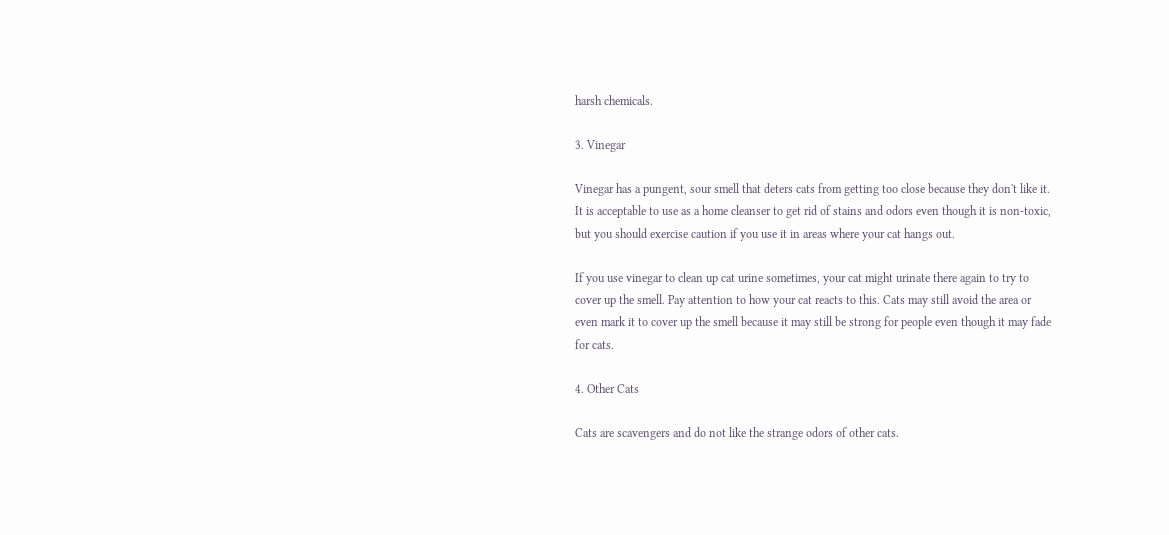harsh chemicals.

3. Vinegar

Vinegar has a pungent, sour smell that deters cats from getting too close because they don't like it. It is acceptable to use as a home cleanser to get rid of stains and odors even though it is non-toxic, but you should exercise caution if you use it in areas where your cat hangs out.

If you use vinegar to clean up cat urine sometimes, your cat might urinate there again to try to cover up the smell. Pay attention to how your cat reacts to this. Cats may still avoid the area or even mark it to cover up the smell because it may still be strong for people even though it may fade for cats.

4. Other Cats

Cats are scavengers and do not like the strange odors of other cats.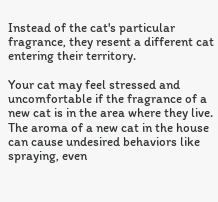Instead of the cat's particular fragrance, they resent a different cat entering their territory.

Your cat may feel stressed and uncomfortable if the fragrance of a new cat is in the area where they live. The aroma of a new cat in the house can cause undesired behaviors like spraying, even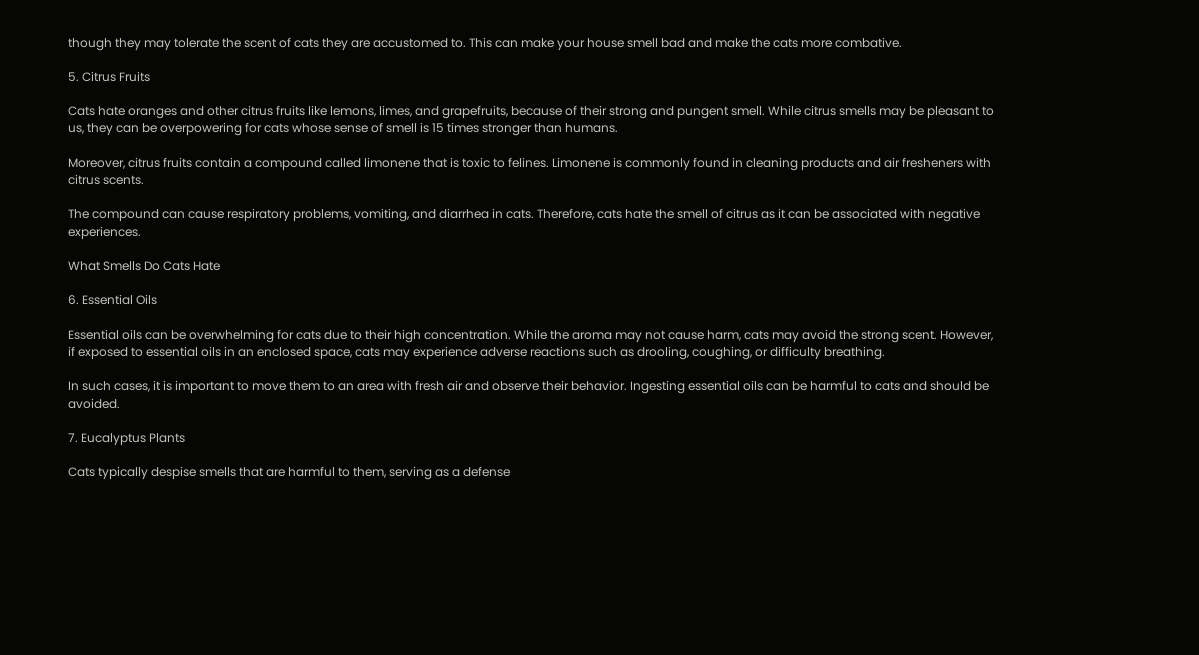though they may tolerate the scent of cats they are accustomed to. This can make your house smell bad and make the cats more combative.

5. Citrus Fruits

Cats hate oranges and other citrus fruits like lemons, limes, and grapefruits, because of their strong and pungent smell. While citrus smells may be pleasant to us, they can be overpowering for cats whose sense of smell is 15 times stronger than humans.

Moreover, citrus fruits contain a compound called limonene that is toxic to felines. Limonene is commonly found in cleaning products and air fresheners with citrus scents.

The compound can cause respiratory problems, vomiting, and diarrhea in cats. Therefore, cats hate the smell of citrus as it can be associated with negative experiences.

What Smells Do Cats Hate

6. Essential Oils

Essential oils can be overwhelming for cats due to their high concentration. While the aroma may not cause harm, cats may avoid the strong scent. However, if exposed to essential oils in an enclosed space, cats may experience adverse reactions such as drooling, coughing, or difficulty breathing.

In such cases, it is important to move them to an area with fresh air and observe their behavior. Ingesting essential oils can be harmful to cats and should be avoided.

7. Eucalyptus Plants

Cats typically despise smells that are harmful to them, serving as a defense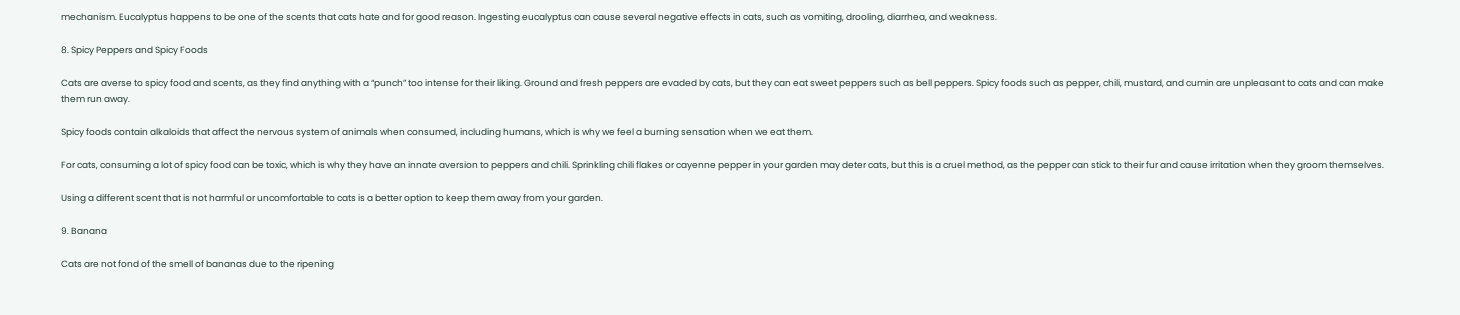mechanism. Eucalyptus happens to be one of the scents that cats hate and for good reason. Ingesting eucalyptus can cause several negative effects in cats, such as vomiting, drooling, diarrhea, and weakness.

8. Spicy Peppers and Spicy Foods

Cats are averse to spicy food and scents, as they find anything with a “punch” too intense for their liking. Ground and fresh peppers are evaded by cats, but they can eat sweet peppers such as bell peppers. Spicy foods such as pepper, chili, mustard, and cumin are unpleasant to cats and can make them run away.

Spicy foods contain alkaloids that affect the nervous system of animals when consumed, including humans, which is why we feel a burning sensation when we eat them.

For cats, consuming a lot of spicy food can be toxic, which is why they have an innate aversion to peppers and chili. Sprinkling chili flakes or cayenne pepper in your garden may deter cats, but this is a cruel method, as the pepper can stick to their fur and cause irritation when they groom themselves.

Using a different scent that is not harmful or uncomfortable to cats is a better option to keep them away from your garden.

9. Banana

Cats are not fond of the smell of bananas due to the ripening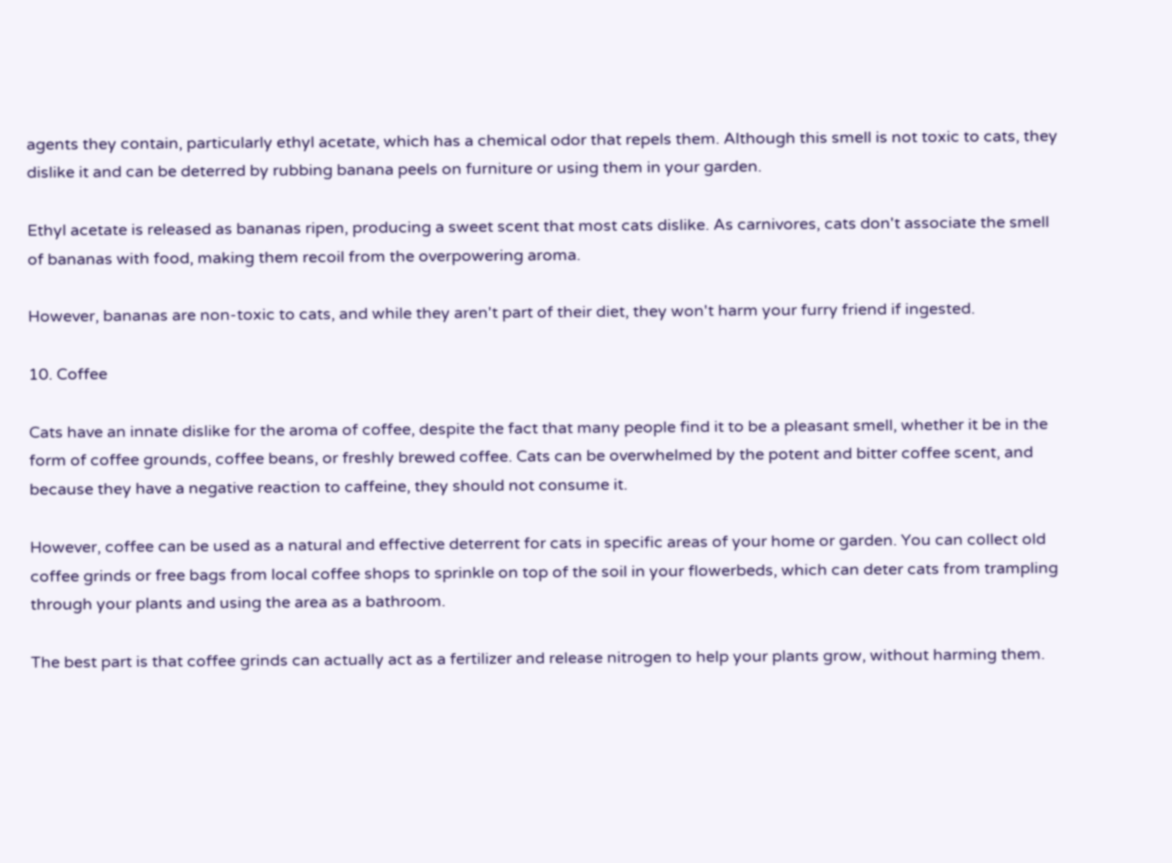agents they contain, particularly ethyl acetate, which has a chemical odor that repels them. Although this smell is not toxic to cats, they dislike it and can be deterred by rubbing banana peels on furniture or using them in your garden.

Ethyl acetate is released as bananas ripen, producing a sweet scent that most cats dislike. As carnivores, cats don't associate the smell of bananas with food, making them recoil from the overpowering aroma.

However, bananas are non-toxic to cats, and while they aren't part of their diet, they won't harm your furry friend if ingested.

10. Coffee

Cats have an innate dislike for the aroma of coffee, despite the fact that many people find it to be a pleasant smell, whether it be in the form of coffee grounds, coffee beans, or freshly brewed coffee. Cats can be overwhelmed by the potent and bitter coffee scent, and because they have a negative reaction to caffeine, they should not consume it.

However, coffee can be used as a natural and effective deterrent for cats in specific areas of your home or garden. You can collect old coffee grinds or free bags from local coffee shops to sprinkle on top of the soil in your flowerbeds, which can deter cats from trampling through your plants and using the area as a bathroom.

The best part is that coffee grinds can actually act as a fertilizer and release nitrogen to help your plants grow, without harming them.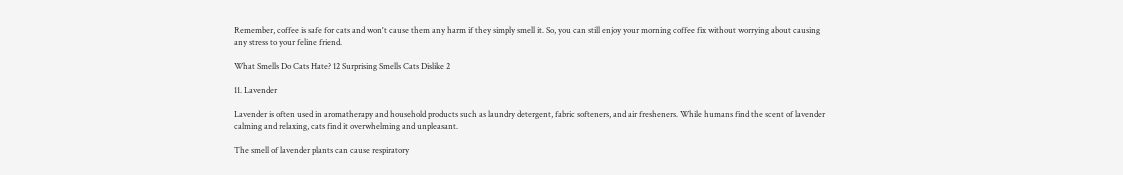Remember, coffee is safe for cats and won't cause them any harm if they simply smell it. So, you can still enjoy your morning coffee fix without worrying about causing any stress to your feline friend.

What Smells Do Cats Hate? 12 Surprising Smells Cats Dislike 2

11. Lavender

Lavender is often used in aromatherapy and household products such as laundry detergent, fabric softeners, and air fresheners. While humans find the scent of lavender calming and relaxing, cats find it overwhelming and unpleasant.

The smell of lavender plants can cause respiratory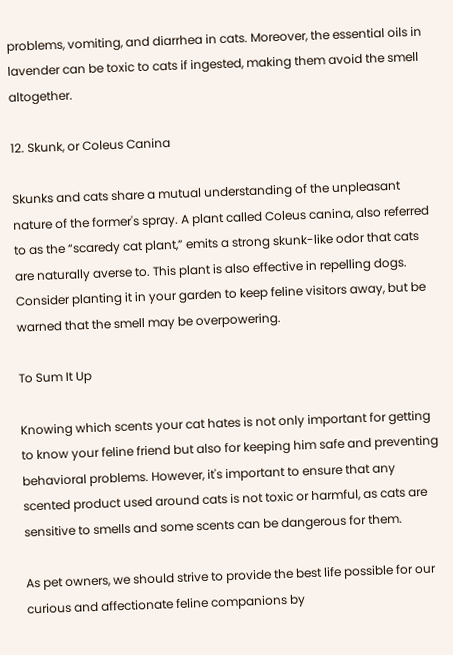problems, vomiting, and diarrhea in cats. Moreover, the essential oils in lavender can be toxic to cats if ingested, making them avoid the smell altogether.

12. Skunk, or Coleus Canina

Skunks and cats share a mutual understanding of the unpleasant nature of the former's spray. A plant called Coleus canina, also referred to as the “scaredy cat plant,” emits a strong skunk-like odor that cats are naturally averse to. This plant is also effective in repelling dogs. Consider planting it in your garden to keep feline visitors away, but be warned that the smell may be overpowering.

To Sum It Up

Knowing which scents your cat hates is not only important for getting to know your feline friend but also for keeping him safe and preventing behavioral problems. However, it's important to ensure that any scented product used around cats is not toxic or harmful, as cats are sensitive to smells and some scents can be dangerous for them.

As pet owners, we should strive to provide the best life possible for our curious and affectionate feline companions by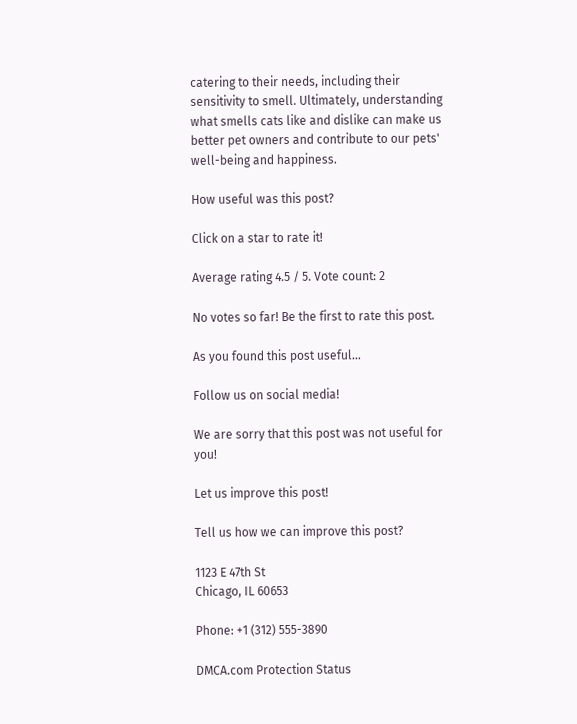catering to their needs, including their sensitivity to smell. Ultimately, understanding what smells cats like and dislike can make us better pet owners and contribute to our pets' well-being and happiness.

How useful was this post?

Click on a star to rate it!

Average rating 4.5 / 5. Vote count: 2

No votes so far! Be the first to rate this post.

As you found this post useful...

Follow us on social media!

We are sorry that this post was not useful for you!

Let us improve this post!

Tell us how we can improve this post?

1123 E 47th St
Chicago, IL 60653

Phone: +1 (312) 555-3890

DMCA.com Protection Status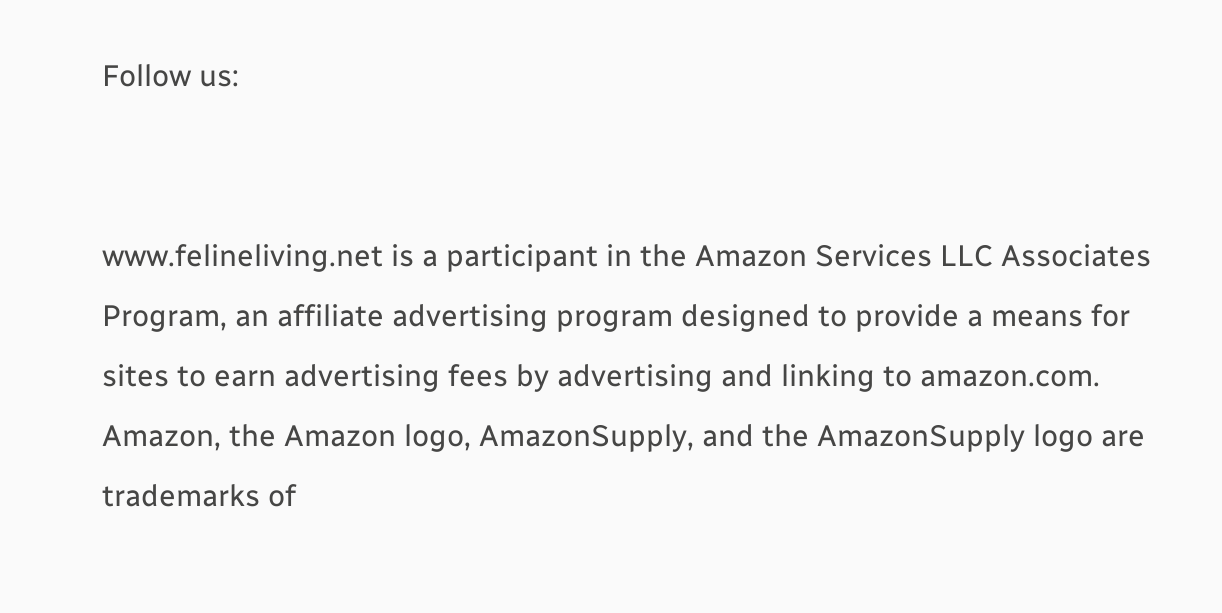Follow us:


www.felineliving.net is a participant in the Amazon Services LLC Associates Program, an affiliate advertising program designed to provide a means for sites to earn advertising fees by advertising and linking to amazon.com. Amazon, the Amazon logo, AmazonSupply, and the AmazonSupply logo are trademarks of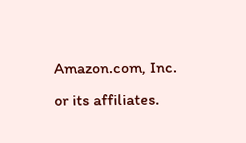Amazon.com, Inc. or its affiliates.